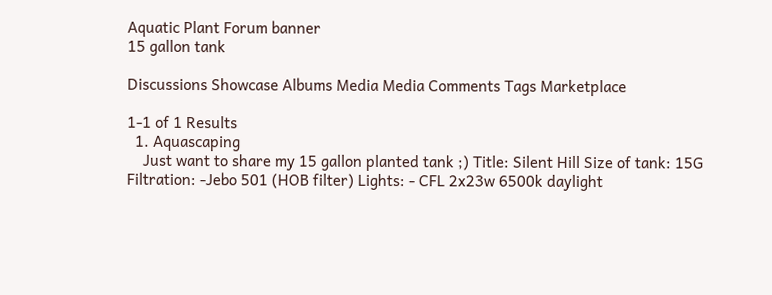Aquatic Plant Forum banner
15 gallon tank

Discussions Showcase Albums Media Media Comments Tags Marketplace

1-1 of 1 Results
  1. Aquascaping
    Just want to share my 15 gallon planted tank ;) Title: Silent Hill Size of tank: 15G Filtration: -Jebo 501 (HOB filter) Lights: - CFL 2x23w 6500k daylight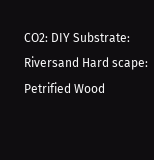CO2: DIY Substrate: Riversand Hard scape: Petrified Wood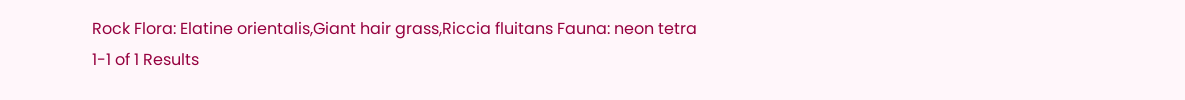Rock Flora: Elatine orientalis,Giant hair grass,Riccia fluitans Fauna: neon tetra
1-1 of 1 Results